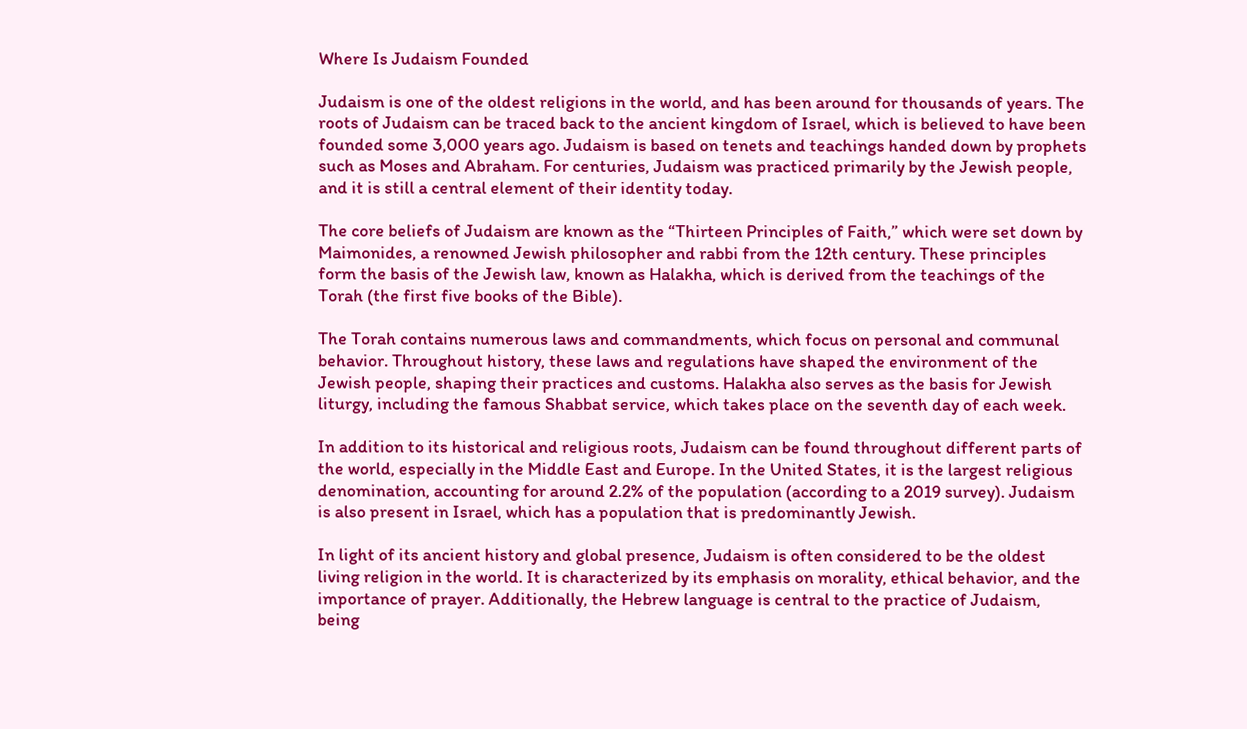Where Is Judaism Founded

Judaism is one of the oldest religions in the world, and has been around for thousands of years. The roots of Judaism can be traced back to the ancient kingdom of Israel, which is believed to have been founded some 3,000 years ago. Judaism is based on tenets and teachings handed down by prophets such as Moses and Abraham. For centuries, Judaism was practiced primarily by the Jewish people, and it is still a central element of their identity today.

The core beliefs of Judaism are known as the “Thirteen Principles of Faith,” which were set down by Maimonides, a renowned Jewish philosopher and rabbi from the 12th century. These principles form the basis of the Jewish law, known as Halakha, which is derived from the teachings of the Torah (the first five books of the Bible).

The Torah contains numerous laws and commandments, which focus on personal and communal behavior. Throughout history, these laws and regulations have shaped the environment of the Jewish people, shaping their practices and customs. Halakha also serves as the basis for Jewish liturgy, including the famous Shabbat service, which takes place on the seventh day of each week.

In addition to its historical and religious roots, Judaism can be found throughout different parts of the world, especially in the Middle East and Europe. In the United States, it is the largest religious denomination, accounting for around 2.2% of the population (according to a 2019 survey). Judaism is also present in Israel, which has a population that is predominantly Jewish.

In light of its ancient history and global presence, Judaism is often considered to be the oldest living religion in the world. It is characterized by its emphasis on morality, ethical behavior, and the importance of prayer. Additionally, the Hebrew language is central to the practice of Judaism, being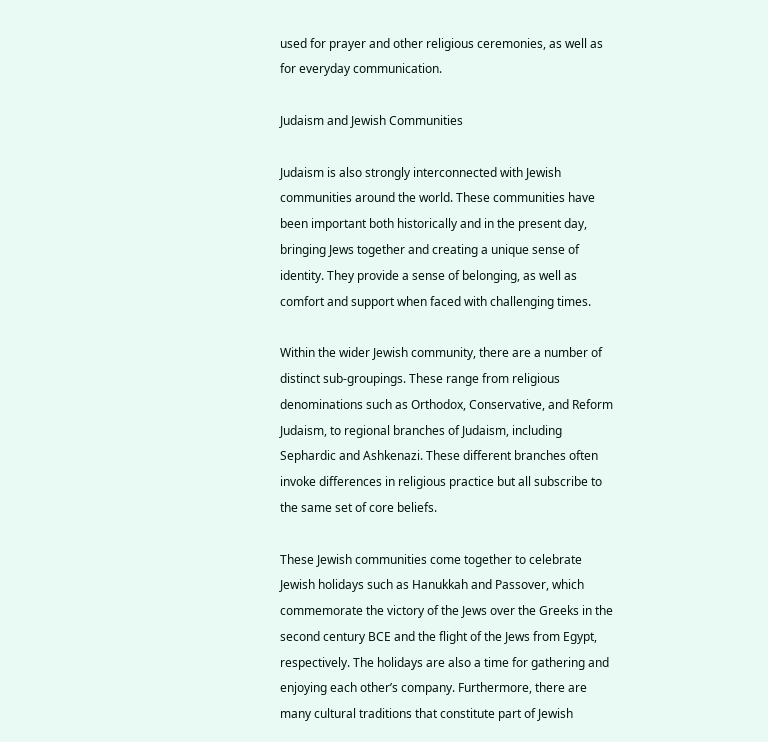used for prayer and other religious ceremonies, as well as for everyday communication.

Judaism and Jewish Communities

Judaism is also strongly interconnected with Jewish communities around the world. These communities have been important both historically and in the present day, bringing Jews together and creating a unique sense of identity. They provide a sense of belonging, as well as comfort and support when faced with challenging times.

Within the wider Jewish community, there are a number of distinct sub-groupings. These range from religious denominations such as Orthodox, Conservative, and Reform Judaism, to regional branches of Judaism, including Sephardic and Ashkenazi. These different branches often invoke differences in religious practice but all subscribe to the same set of core beliefs.

These Jewish communities come together to celebrate Jewish holidays such as Hanukkah and Passover, which commemorate the victory of the Jews over the Greeks in the second century BCE and the flight of the Jews from Egypt, respectively. The holidays are also a time for gathering and enjoying each other’s company. Furthermore, there are many cultural traditions that constitute part of Jewish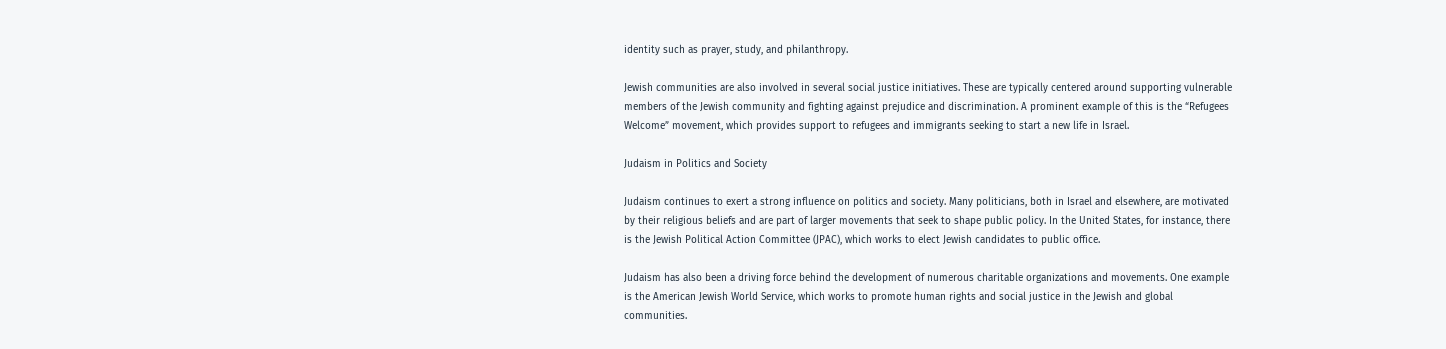identity such as prayer, study, and philanthropy.

Jewish communities are also involved in several social justice initiatives. These are typically centered around supporting vulnerable members of the Jewish community and fighting against prejudice and discrimination. A prominent example of this is the “Refugees Welcome” movement, which provides support to refugees and immigrants seeking to start a new life in Israel.

Judaism in Politics and Society

Judaism continues to exert a strong influence on politics and society. Many politicians, both in Israel and elsewhere, are motivated by their religious beliefs and are part of larger movements that seek to shape public policy. In the United States, for instance, there is the Jewish Political Action Committee (JPAC), which works to elect Jewish candidates to public office.

Judaism has also been a driving force behind the development of numerous charitable organizations and movements. One example is the American Jewish World Service, which works to promote human rights and social justice in the Jewish and global communities.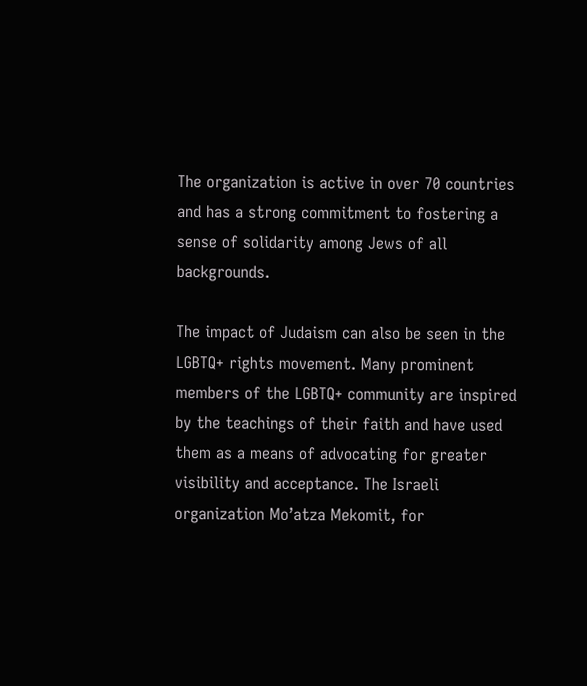The organization is active in over 70 countries and has a strong commitment to fostering a sense of solidarity among Jews of all backgrounds.

The impact of Judaism can also be seen in the LGBTQ+ rights movement. Many prominent members of the LGBTQ+ community are inspired by the teachings of their faith and have used them as a means of advocating for greater visibility and acceptance. The Israeli organization Mo’atza Mekomit, for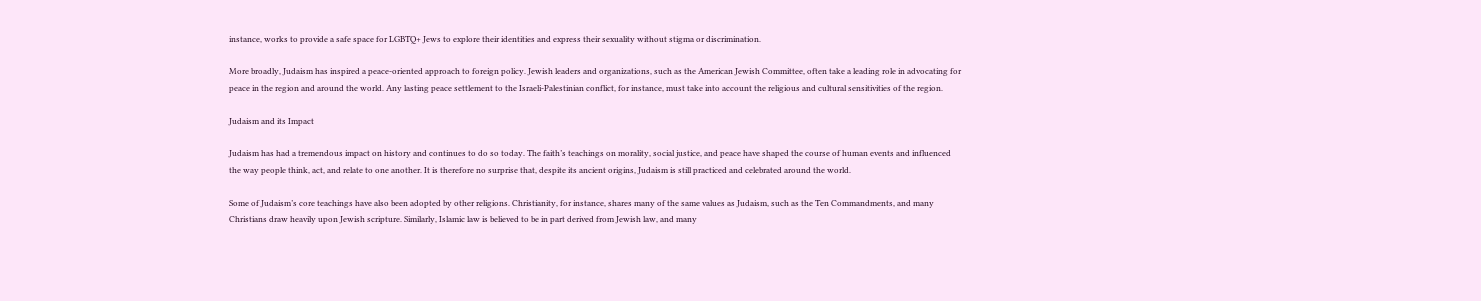instance, works to provide a safe space for LGBTQ+ Jews to explore their identities and express their sexuality without stigma or discrimination.

More broadly, Judaism has inspired a peace-oriented approach to foreign policy. Jewish leaders and organizations, such as the American Jewish Committee, often take a leading role in advocating for peace in the region and around the world. Any lasting peace settlement to the Israeli-Palestinian conflict, for instance, must take into account the religious and cultural sensitivities of the region.

Judaism and its Impact

Judaism has had a tremendous impact on history and continues to do so today. The faith’s teachings on morality, social justice, and peace have shaped the course of human events and influenced the way people think, act, and relate to one another. It is therefore no surprise that, despite its ancient origins, Judaism is still practiced and celebrated around the world.

Some of Judaism’s core teachings have also been adopted by other religions. Christianity, for instance, shares many of the same values as Judaism, such as the Ten Commandments, and many Christians draw heavily upon Jewish scripture. Similarly, Islamic law is believed to be in part derived from Jewish law, and many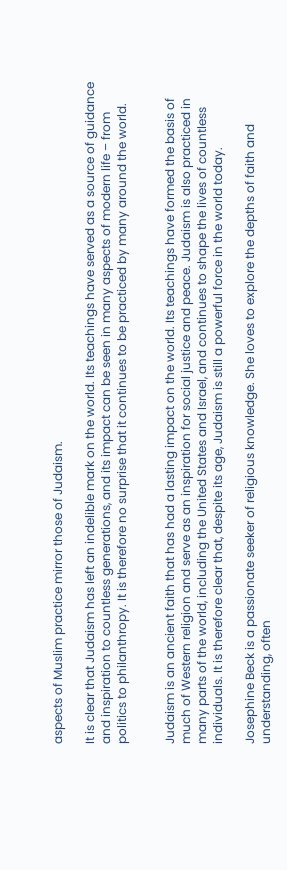aspects of Muslim practice mirror those of Judaism.

It is clear that Judaism has left an indelible mark on the world. Its teachings have served as a source of guidance and inspiration to countless generations, and its impact can be seen in many aspects of modern life – from politics to philanthropy. It is therefore no surprise that it continues to be practiced by many around the world.


Judaism is an ancient faith that has had a lasting impact on the world. Its teachings have formed the basis of much of Western religion and serve as an inspiration for social justice and peace. Judaism is also practiced in many parts of the world, including the United States and Israel, and continues to shape the lives of countless individuals. It is therefore clear that, despite its age, Judaism is still a powerful force in the world today.

Josephine Beck is a passionate seeker of religious knowledge. She loves to explore the depths of faith and understanding, often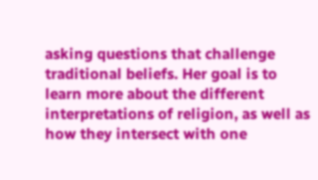asking questions that challenge traditional beliefs. Her goal is to learn more about the different interpretations of religion, as well as how they intersect with one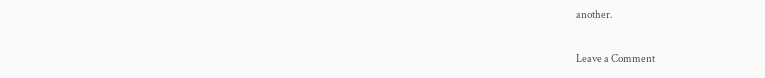another.

Leave a Comment